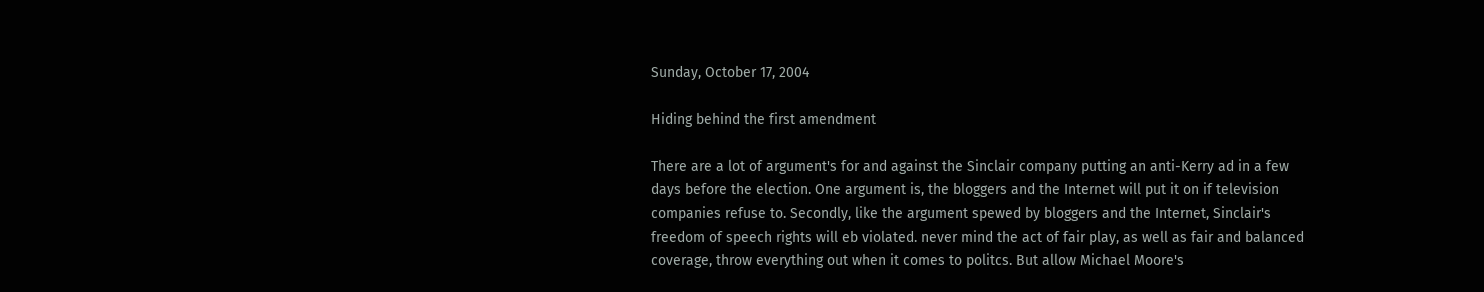Sunday, October 17, 2004

Hiding behind the first amendment

There are a lot of argument's for and against the Sinclair company putting an anti-Kerry ad in a few days before the election. One argument is, the bloggers and the Internet will put it on if television companies refuse to. Secondly, like the argument spewed by bloggers and the Internet, Sinclair's freedom of speech rights will eb violated. never mind the act of fair play, as well as fair and balanced coverage, throw everything out when it comes to politcs. But allow Michael Moore's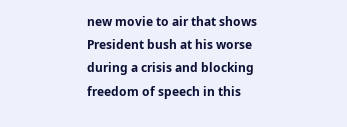new movie to air that shows President bush at his worse during a crisis and blocking freedom of speech in this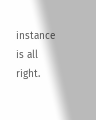instance is all right.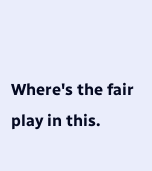Where's the fair play in this.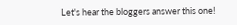Let's hear the bloggers answer this one!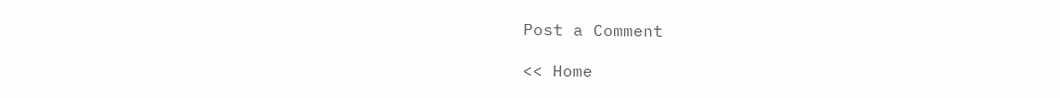Post a Comment

<< Home